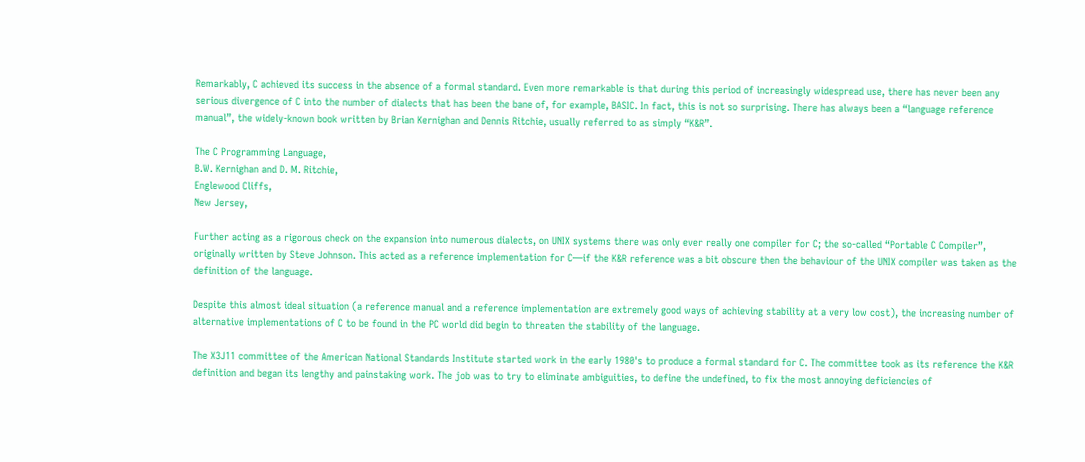Remarkably, C achieved its success in the absence of a formal standard. Even more remarkable is that during this period of increasingly widespread use, there has never been any serious divergence of C into the number of dialects that has been the bane of, for example, BASIC. In fact, this is not so surprising. There has always been a “language reference manual”, the widely-known book written by Brian Kernighan and Dennis Ritchie, usually referred to as simply “K&R”.

The C Programming Language,
B.W. Kernighan and D. M. Ritchie,
Englewood Cliffs,
New Jersey,

Further acting as a rigorous check on the expansion into numerous dialects, on UNIX systems there was only ever really one compiler for C; the so-called “Portable C Compiler”, originally written by Steve Johnson. This acted as a reference implementation for C—if the K&R reference was a bit obscure then the behaviour of the UNIX compiler was taken as the definition of the language.

Despite this almost ideal situation (a reference manual and a reference implementation are extremely good ways of achieving stability at a very low cost), the increasing number of alternative implementations of C to be found in the PC world did begin to threaten the stability of the language.

The X3J11 committee of the American National Standards Institute started work in the early 1980's to produce a formal standard for C. The committee took as its reference the K&R definition and began its lengthy and painstaking work. The job was to try to eliminate ambiguities, to define the undefined, to fix the most annoying deficiencies of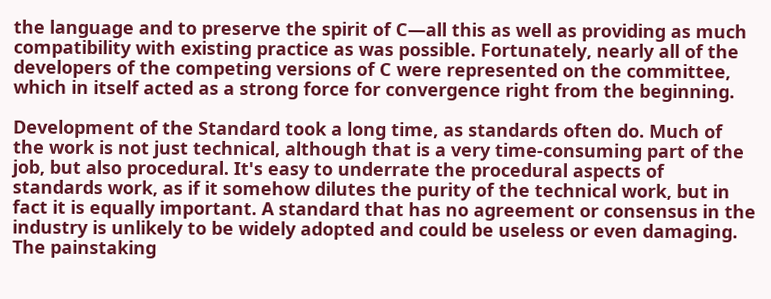the language and to preserve the spirit of C—all this as well as providing as much compatibility with existing practice as was possible. Fortunately, nearly all of the developers of the competing versions of C were represented on the committee, which in itself acted as a strong force for convergence right from the beginning.

Development of the Standard took a long time, as standards often do. Much of the work is not just technical, although that is a very time-consuming part of the job, but also procedural. It's easy to underrate the procedural aspects of standards work, as if it somehow dilutes the purity of the technical work, but in fact it is equally important. A standard that has no agreement or consensus in the industry is unlikely to be widely adopted and could be useless or even damaging. The painstaking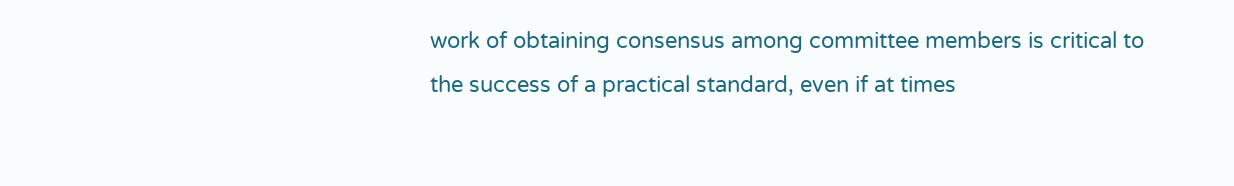work of obtaining consensus among committee members is critical to the success of a practical standard, even if at times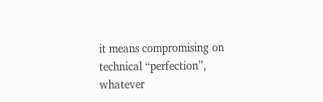it means compromising on technical “perfection”, whatever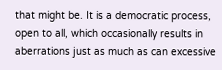that might be. It is a democratic process, open to all, which occasionally results in aberrations just as much as can excessive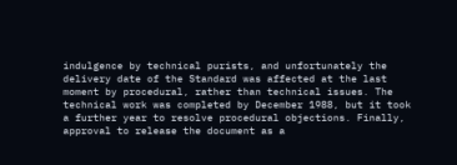indulgence by technical purists, and unfortunately the delivery date of the Standard was affected at the last moment by procedural, rather than technical issues. The technical work was completed by December 1988, but it took a further year to resolve procedural objections. Finally, approval to release the document as a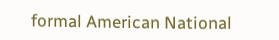formal American National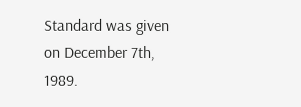Standard was given on December 7th, 1989.